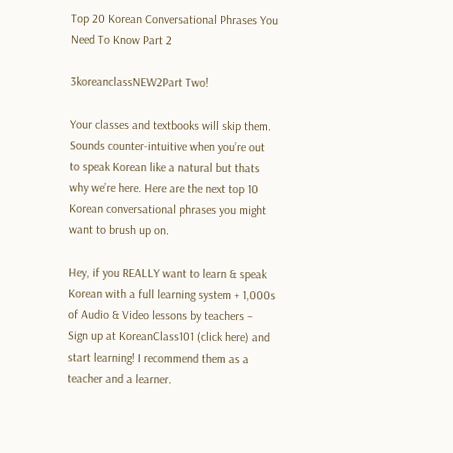Top 20 Korean Conversational Phrases You Need To Know Part 2

3koreanclassNEW2Part Two!

Your classes and textbooks will skip them. Sounds counter-intuitive when you’re out to speak Korean like a natural but thats why we’re here. Here are the next top 10 Korean conversational phrases you might want to brush up on.

Hey, if you REALLY want to learn & speak Korean with a full learning system + 1,000s of Audio & Video lessons by teachers – Sign up at KoreanClass101 (click here) and start learning! I recommend them as a teacher and a learner.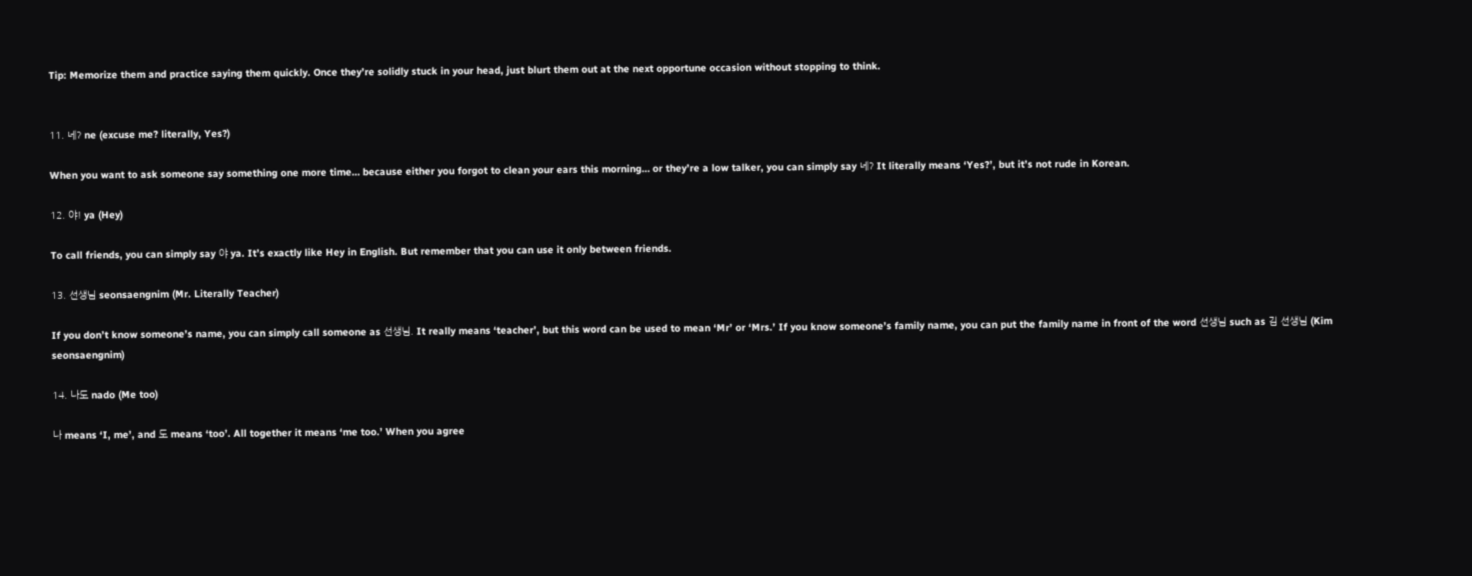Tip: Memorize them and practice saying them quickly. Once they’re solidly stuck in your head, just blurt them out at the next opportune occasion without stopping to think.


11. 네? ne (excuse me? literally, Yes?)

When you want to ask someone say something one more time… because either you forgot to clean your ears this morning… or they’re a low talker, you can simply say 네? It literally means ‘Yes?’, but it’s not rude in Korean.

12. 야! ya (Hey)

To call friends, you can simply say 야 ya. It’s exactly like Hey in English. But remember that you can use it only between friends.

13. 선생님 seonsaengnim (Mr. Literally Teacher)

If you don’t know someone’s name, you can simply call someone as 선생님. It really means ‘teacher’, but this word can be used to mean ‘Mr’ or ‘Mrs.’ If you know someone’s family name, you can put the family name in front of the word 선생님 such as 김 선생님 (Kim seonsaengnim)

14. 나도 nado (Me too)

나 means ‘I, me’, and 도 means ‘too’. All together it means ‘me too.’ When you agree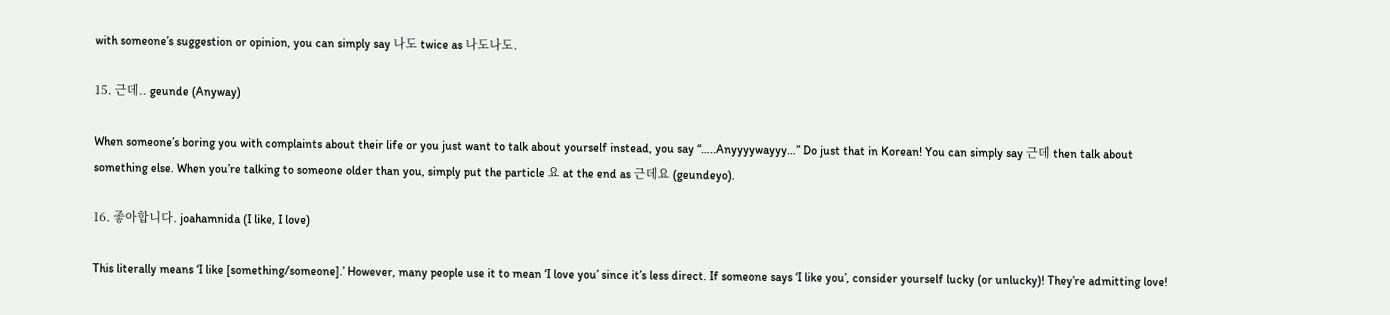with someone’s suggestion or opinion, you can simply say 나도 twice as 나도나도.

15. 근데.. geunde (Anyway)

When someone’s boring you with complaints about their life or you just want to talk about yourself instead, you say “…..Anyyyywayyy…” Do just that in Korean! You can simply say 근데 then talk about something else. When you’re talking to someone older than you, simply put the particle 요 at the end as 근데요 (geundeyo).

16. 좋아합니다. joahamnida (I like, I love)

This literally means ‘I like [something/someone].’ However, many people use it to mean ‘I love you’ since it’s less direct. If someone says ‘I like you’, consider yourself lucky (or unlucky)! They’re admitting love!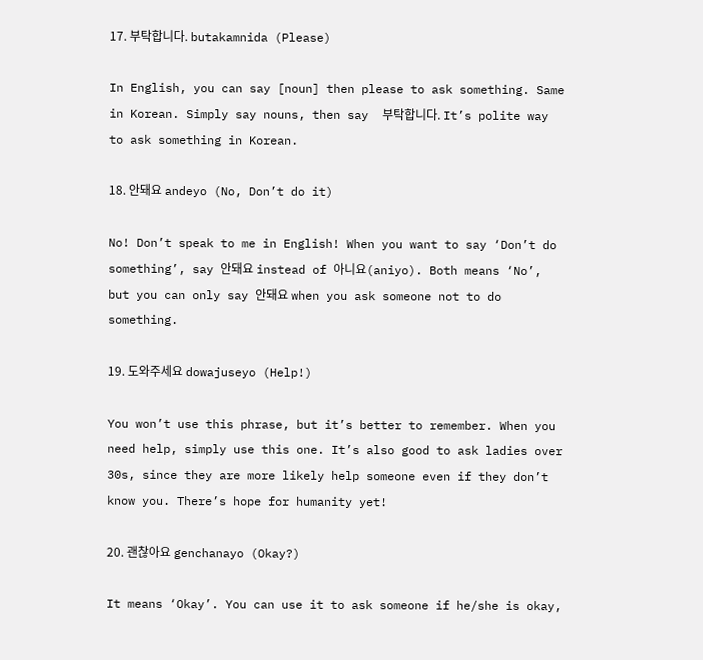17. 부탁합니다. butakamnida (Please)

In English, you can say [noun] then please to ask something. Same in Korean. Simply say nouns, then say  부탁합니다. It’s polite way to ask something in Korean.

18. 안돼요 andeyo (No, Don’t do it)

No! Don’t speak to me in English! When you want to say ‘Don’t do something’, say 안돼요 instead of 아니요(aniyo). Both means ‘No’, but you can only say 안돼요 when you ask someone not to do something.

19. 도와주세요 dowajuseyo (Help!)

You won’t use this phrase, but it’s better to remember. When you need help, simply use this one. It’s also good to ask ladies over 30s, since they are more likely help someone even if they don’t know you. There’s hope for humanity yet!

20. 괜찮아요 genchanayo (Okay?)

It means ‘Okay’. You can use it to ask someone if he/she is okay,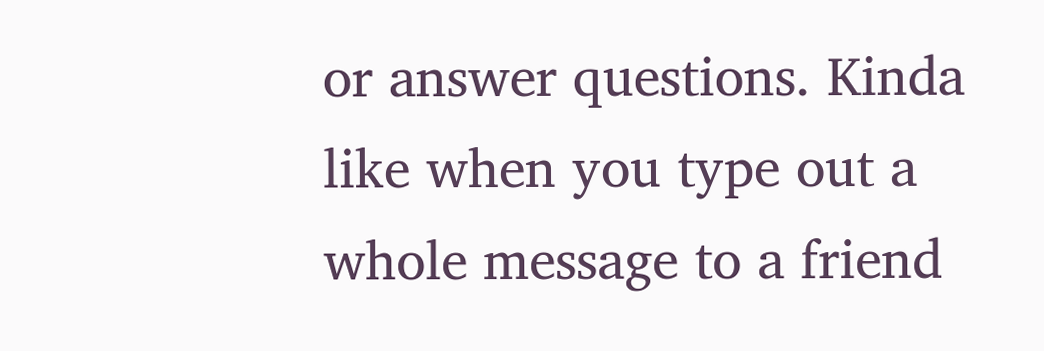or answer questions. Kinda like when you type out a whole message to a friend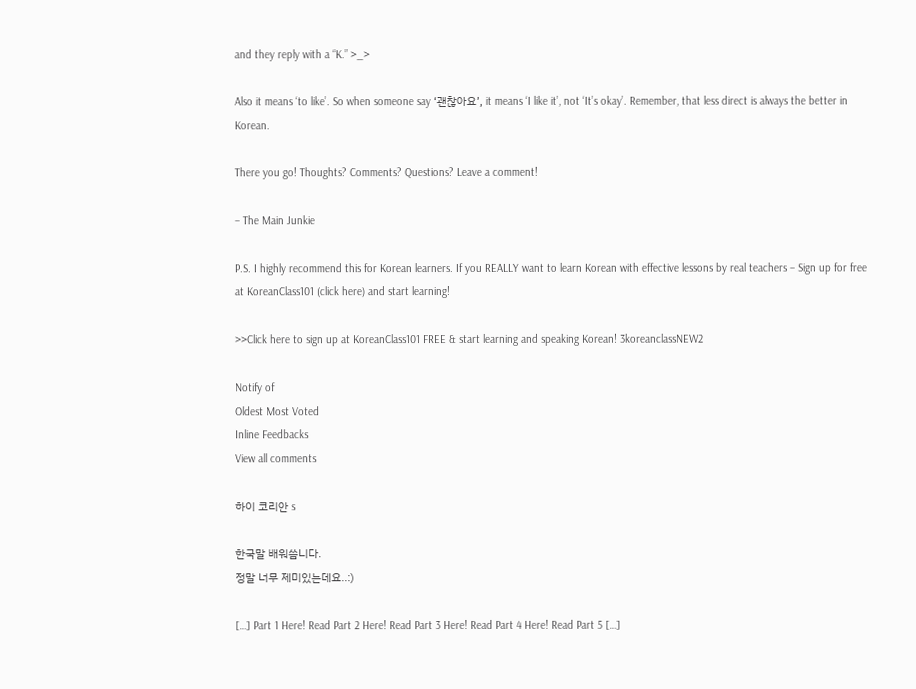and they reply with a “K.” >_>

Also it means ‘to like’. So when someone say ‘괜찮아요’, it means ‘I like it’, not ‘It’s okay’. Remember, that less direct is always the better in Korean.

There you go! Thoughts? Comments? Questions? Leave a comment!

– The Main Junkie

P.S. I highly recommend this for Korean learners. If you REALLY want to learn Korean with effective lessons by real teachers – Sign up for free at KoreanClass101 (click here) and start learning!

>>Click here to sign up at KoreanClass101 FREE & start learning and speaking Korean! 3koreanclassNEW2

Notify of
Oldest Most Voted
Inline Feedbacks
View all comments

하이 코리안 s

한국말 배워씀니다.
정말 너무 제미있는데요..:)

[…] Part 1 Here! Read Part 2 Here! Read Part 3 Here! Read Part 4 Here! Read Part 5 […]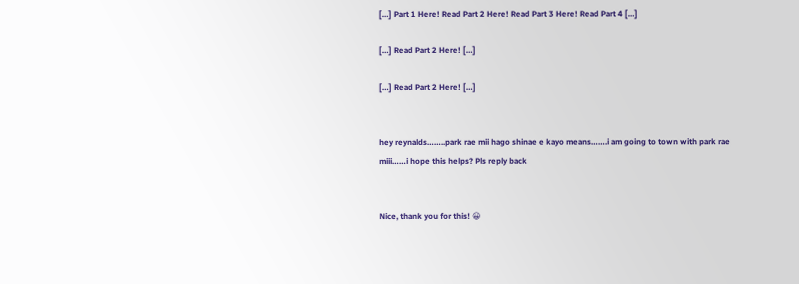[…] Part 1 Here! Read Part 2 Here! Read Part 3 Here! Read Part 4 […]

[…] Read Part 2 Here! […]

[…] Read Part 2 Here! […]


hey reynalds……..park rae mii hago shinae e kayo means…….i am going to town with park rae miii……i hope this helps? Pls reply back


Nice, thank you for this! 😀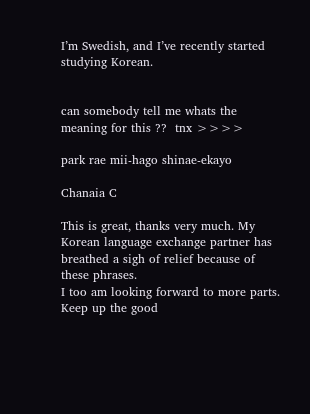I’m Swedish, and I’ve recently started studying Korean.


can somebody tell me whats the meaning for this ??  tnx >>>>

park rae mii-hago shinae-ekayo

Chanaia C

This is great, thanks very much. My Korean language exchange partner has breathed a sigh of relief because of these phrases.
I too am looking forward to more parts. Keep up the good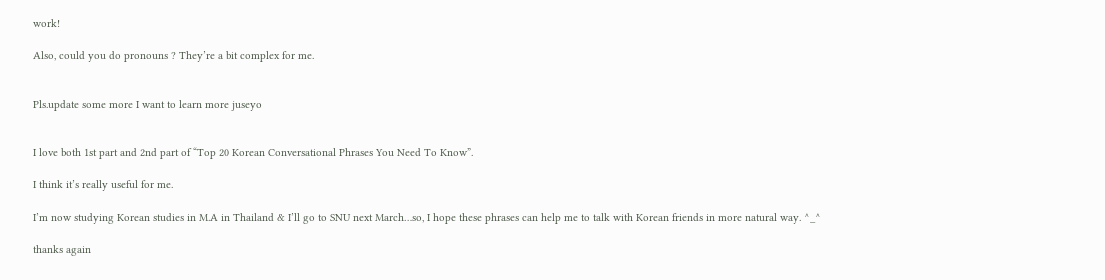work!

Also, could you do pronouns ? They’re a bit complex for me.


Pls.update some more I want to learn more juseyo


I love both 1st part and 2nd part of “Top 20 Korean Conversational Phrases You Need To Know”.

I think it’s really useful for me.

I’m now studying Korean studies in M.A in Thailand & I’ll go to SNU next March…so, I hope these phrases can help me to talk with Korean friends in more natural way. ^_^

thanks again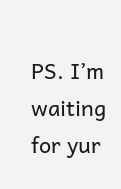PS. I’m waiting for yur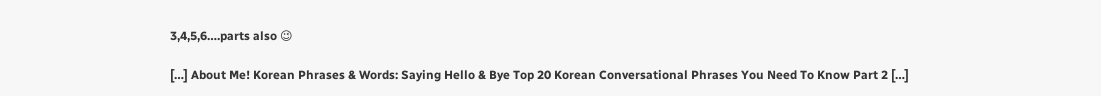3,4,5,6….parts also 😉

[…] About Me! Korean Phrases & Words: Saying Hello & Bye Top 20 Korean Conversational Phrases You Need To Know Part 2 […]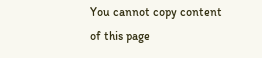You cannot copy content of this page